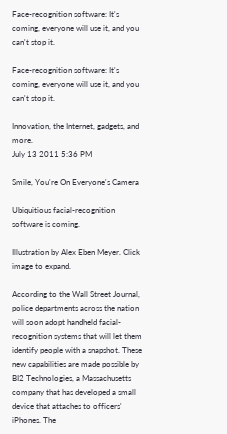Face-recognition software: It's coming, everyone will use it, and you can't stop it.

Face-recognition software: It's coming, everyone will use it, and you can't stop it.

Innovation, the Internet, gadgets, and more.
July 13 2011 5:36 PM

Smile, You're On Everyone's Camera

Ubiquitious facial-recognition software is coming.

Illustration by Alex Eben Meyer. Click image to expand.

According to the Wall Street Journal, police departments across the nation will soon adopt handheld facial-recognition systems that will let them identify people with a snapshot. These new capabilities are made possible by BI2 Technologies, a Massachusetts company that has developed a small device that attaches to officers' iPhones. The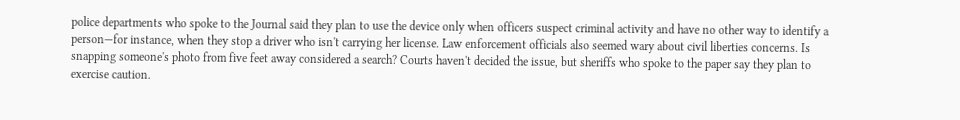police departments who spoke to the Journal said they plan to use the device only when officers suspect criminal activity and have no other way to identify a person—for instance, when they stop a driver who isn't carrying her license. Law enforcement officials also seemed wary about civil liberties concerns. Is snapping someone's photo from five feet away considered a search? Courts haven't decided the issue, but sheriffs who spoke to the paper say they plan to exercise caution.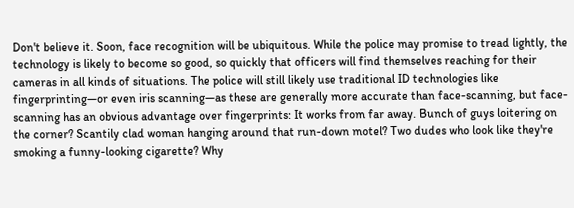Don't believe it. Soon, face recognition will be ubiquitous. While the police may promise to tread lightly, the technology is likely to become so good, so quickly that officers will find themselves reaching for their cameras in all kinds of situations. The police will still likely use traditional ID technologies like fingerprinting—or even iris scanning—as these are generally more accurate than face-scanning, but face-scanning has an obvious advantage over fingerprints: It works from far away. Bunch of guys loitering on the corner? Scantily clad woman hanging around that run-down motel? Two dudes who look like they're smoking a funny-looking cigarette? Why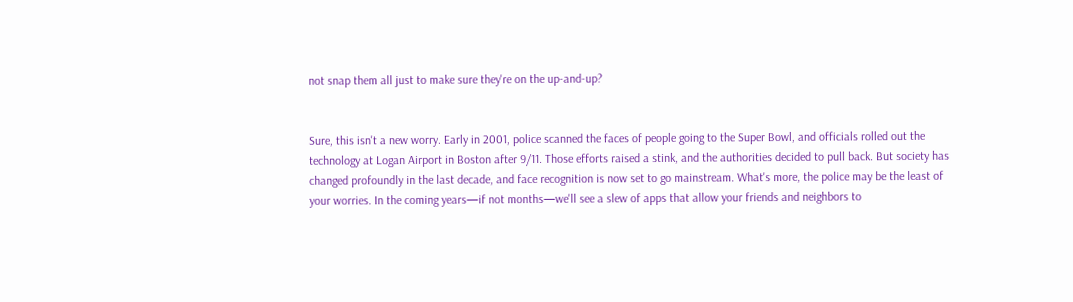not snap them all just to make sure they're on the up-and-up?


Sure, this isn't a new worry. Early in 2001, police scanned the faces of people going to the Super Bowl, and officials rolled out the technology at Logan Airport in Boston after 9/11. Those efforts raised a stink, and the authorities decided to pull back. But society has changed profoundly in the last decade, and face recognition is now set to go mainstream. What's more, the police may be the least of your worries. In the coming years—if not months—we'll see a slew of apps that allow your friends and neighbors to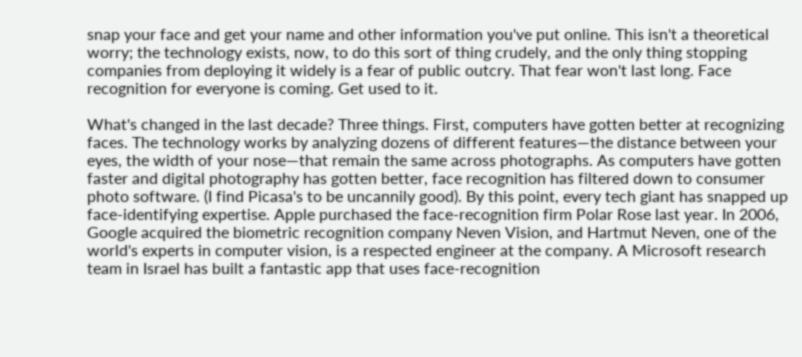snap your face and get your name and other information you've put online. This isn't a theoretical worry; the technology exists, now, to do this sort of thing crudely, and the only thing stopping companies from deploying it widely is a fear of public outcry. That fear won't last long. Face recognition for everyone is coming. Get used to it.

What's changed in the last decade? Three things. First, computers have gotten better at recognizing faces. The technology works by analyzing dozens of different features—the distance between your eyes, the width of your nose—that remain the same across photographs. As computers have gotten faster and digital photography has gotten better, face recognition has filtered down to consumer photo software. (I find Picasa's to be uncannily good). By this point, every tech giant has snapped up face-identifying expertise. Apple purchased the face-recognition firm Polar Rose last year. In 2006, Google acquired the biometric recognition company Neven Vision, and Hartmut Neven, one of the world's experts in computer vision, is a respected engineer at the company. A Microsoft research team in Israel has built a fantastic app that uses face-recognition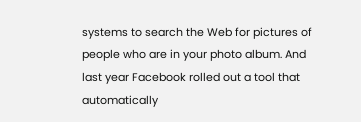systems to search the Web for pictures of people who are in your photo album. And last year Facebook rolled out a tool that automatically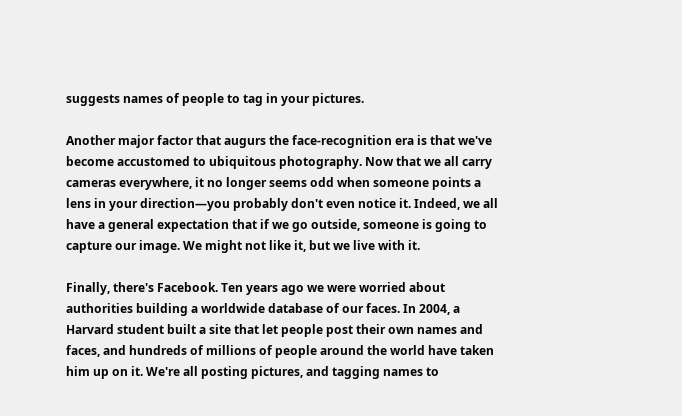suggests names of people to tag in your pictures.

Another major factor that augurs the face-recognition era is that we've become accustomed to ubiquitous photography. Now that we all carry cameras everywhere, it no longer seems odd when someone points a lens in your direction—you probably don't even notice it. Indeed, we all have a general expectation that if we go outside, someone is going to capture our image. We might not like it, but we live with it.

Finally, there's Facebook. Ten years ago we were worried about authorities building a worldwide database of our faces. In 2004, a Harvard student built a site that let people post their own names and faces, and hundreds of millions of people around the world have taken him up on it. We're all posting pictures, and tagging names to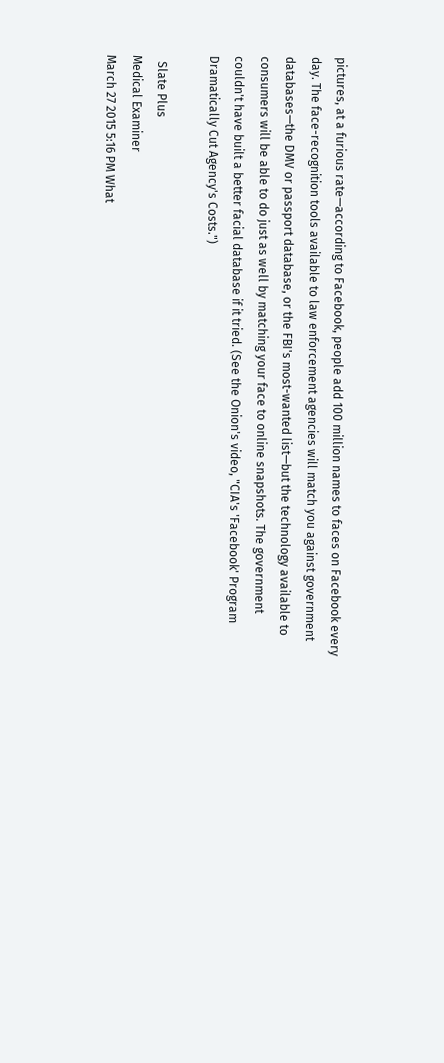pictures, at a furious rate—according to Facebook, people add 100 million names to faces on Facebook every day. The face-recognition tools available to law enforcement agencies will match you against government databases—the DMV or passport database, or the FBI's most-wanted list—but the technology available to consumers will be able to do just as well by matching your face to online snapshots. The government couldn't have built a better facial database if it tried. (See the Onion's video, "CIA's 'Facebook' Program Dramatically Cut Agency's Costs.")

  Slate Plus
Medical Examiner
March 27 2015 5:16 PM What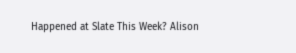Happened at Slate This Week? Alison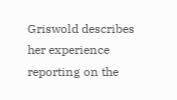Griswold describes her experience reporting on the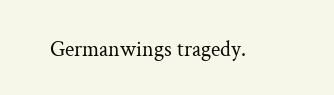Germanwings tragedy.